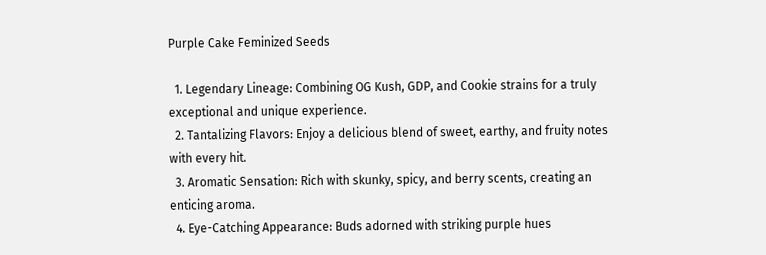Purple Cake Feminized Seeds

  1. Legendary Lineage: Combining OG Kush, GDP, and Cookie strains for a truly exceptional and unique experience.
  2. Tantalizing Flavors: Enjoy a delicious blend of sweet, earthy, and fruity notes with every hit.
  3. Aromatic Sensation: Rich with skunky, spicy, and berry scents, creating an enticing aroma.
  4. Eye-Catching Appearance: Buds adorned with striking purple hues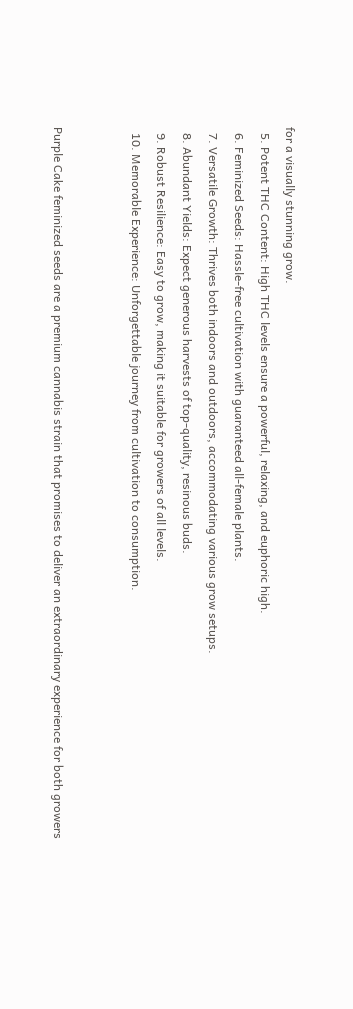for a visually stunning grow.
  5. Potent THC Content: High THC levels ensure a powerful, relaxing, and euphoric high.
  6. Feminized Seeds: Hassle-free cultivation with guaranteed all-female plants.
  7. Versatile Growth: Thrives both indoors and outdoors, accommodating various grow setups.
  8. Abundant Yields: Expect generous harvests of top-quality, resinous buds.
  9. Robust Resilience: Easy to grow, making it suitable for growers of all levels.
  10. Memorable Experience: Unforgettable journey from cultivation to consumption.


Purple Cake feminized seeds are a premium cannabis strain that promises to deliver an extraordinary experience for both growers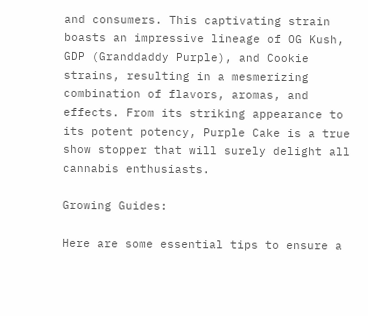and consumers. This captivating strain boasts an impressive lineage of OG Kush, GDP (Granddaddy Purple), and Cookie strains, resulting in a mesmerizing combination of flavors, aromas, and effects. From its striking appearance to its potent potency, Purple Cake is a true show stopper that will surely delight all cannabis enthusiasts.

Growing Guides:

Here are some essential tips to ensure a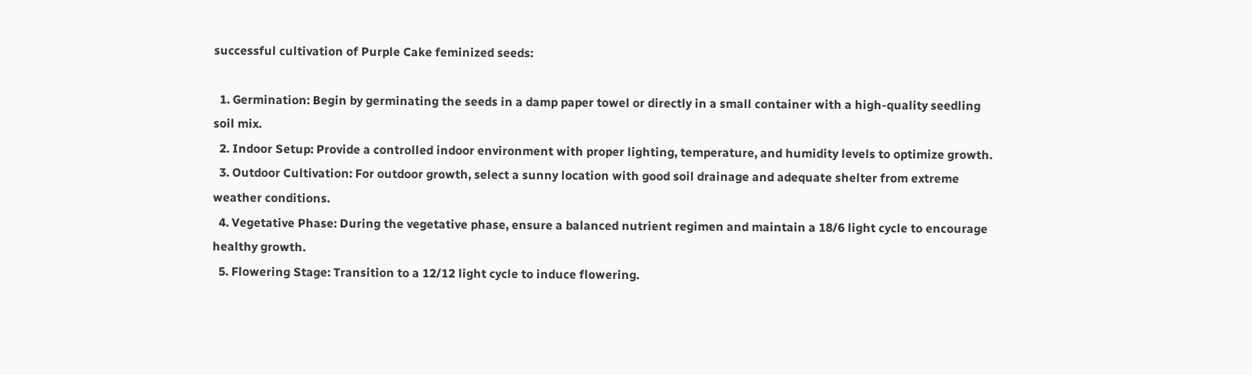successful cultivation of Purple Cake feminized seeds:

  1. Germination: Begin by germinating the seeds in a damp paper towel or directly in a small container with a high-quality seedling soil mix.
  2. Indoor Setup: Provide a controlled indoor environment with proper lighting, temperature, and humidity levels to optimize growth.
  3. Outdoor Cultivation: For outdoor growth, select a sunny location with good soil drainage and adequate shelter from extreme weather conditions.
  4. Vegetative Phase: During the vegetative phase, ensure a balanced nutrient regimen and maintain a 18/6 light cycle to encourage healthy growth.
  5. Flowering Stage: Transition to a 12/12 light cycle to induce flowering.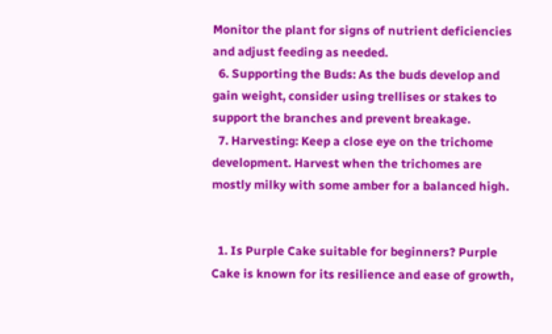Monitor the plant for signs of nutrient deficiencies and adjust feeding as needed.
  6. Supporting the Buds: As the buds develop and gain weight, consider using trellises or stakes to support the branches and prevent breakage.
  7. Harvesting: Keep a close eye on the trichome development. Harvest when the trichomes are mostly milky with some amber for a balanced high.


  1. Is Purple Cake suitable for beginners? Purple Cake is known for its resilience and ease of growth,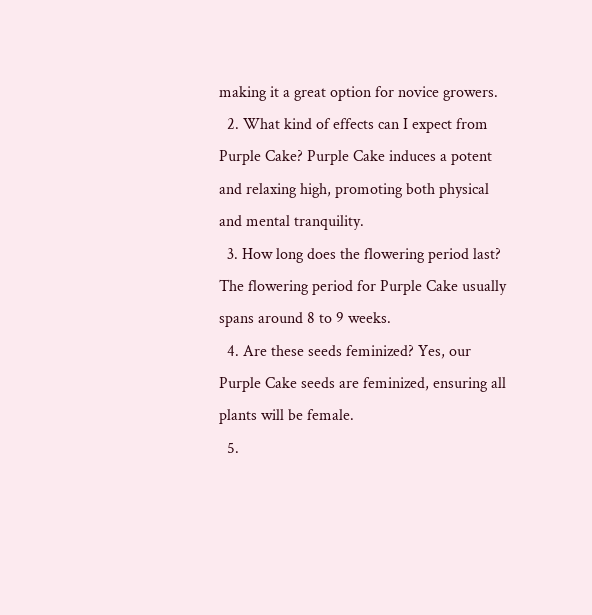making it a great option for novice growers.
  2. What kind of effects can I expect from Purple Cake? Purple Cake induces a potent and relaxing high, promoting both physical and mental tranquility.
  3. How long does the flowering period last? The flowering period for Purple Cake usually spans around 8 to 9 weeks.
  4. Are these seeds feminized? Yes, our Purple Cake seeds are feminized, ensuring all plants will be female.
  5.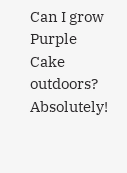Can I grow Purple Cake outdoors? Absolutely!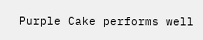Purple Cake performs well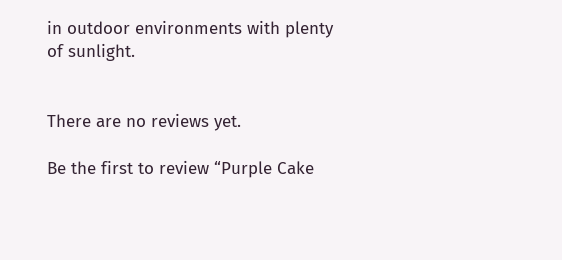in outdoor environments with plenty of sunlight.


There are no reviews yet.

Be the first to review “Purple Cake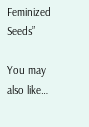Feminized Seeds”

You may also like…